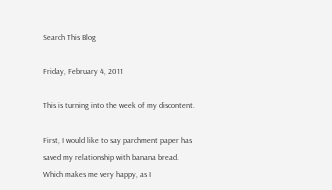Search This Blog

Friday, February 4, 2011

This is turning into the week of my discontent.

First, I would like to say parchment paper has saved my relationship with banana bread. Which makes me very happy, as I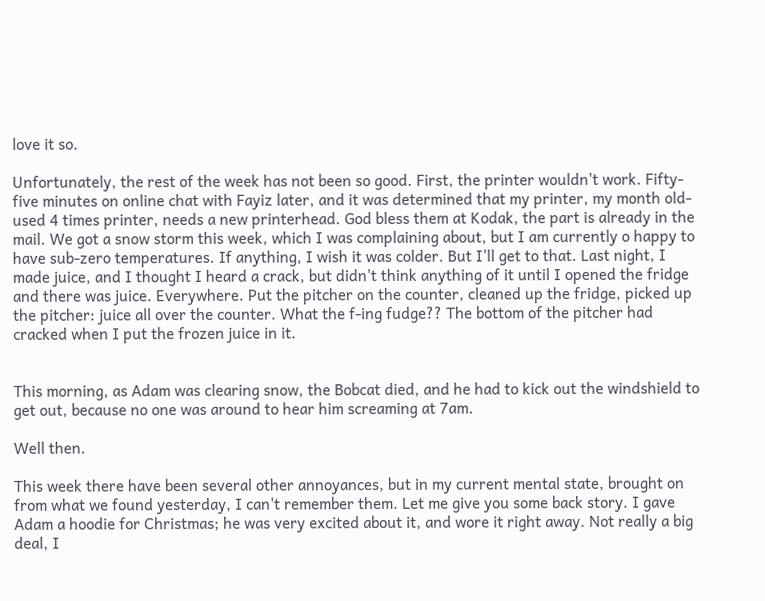love it so.

Unfortunately, the rest of the week has not been so good. First, the printer wouldn't work. Fifty-five minutes on online chat with Fayiz later, and it was determined that my printer, my month old-used 4 times printer, needs a new printerhead. God bless them at Kodak, the part is already in the mail. We got a snow storm this week, which I was complaining about, but I am currently o happy to have sub-zero temperatures. If anything, I wish it was colder. But I'll get to that. Last night, I made juice, and I thought I heard a crack, but didn't think anything of it until I opened the fridge and there was juice. Everywhere. Put the pitcher on the counter, cleaned up the fridge, picked up the pitcher: juice all over the counter. What the f-ing fudge?? The bottom of the pitcher had cracked when I put the frozen juice in it.


This morning, as Adam was clearing snow, the Bobcat died, and he had to kick out the windshield to get out, because no one was around to hear him screaming at 7am.

Well then.

This week there have been several other annoyances, but in my current mental state, brought on from what we found yesterday, I can't remember them. Let me give you some back story. I gave Adam a hoodie for Christmas; he was very excited about it, and wore it right away. Not really a big deal, I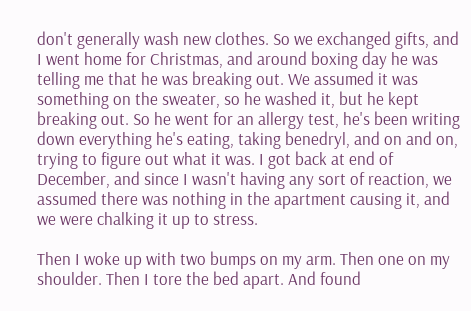don't generally wash new clothes. So we exchanged gifts, and I went home for Christmas, and around boxing day he was telling me that he was breaking out. We assumed it was something on the sweater, so he washed it, but he kept breaking out. So he went for an allergy test, he's been writing down everything he's eating, taking benedryl, and on and on, trying to figure out what it was. I got back at end of December, and since I wasn't having any sort of reaction, we assumed there was nothing in the apartment causing it, and we were chalking it up to stress.

Then I woke up with two bumps on my arm. Then one on my shoulder. Then I tore the bed apart. And found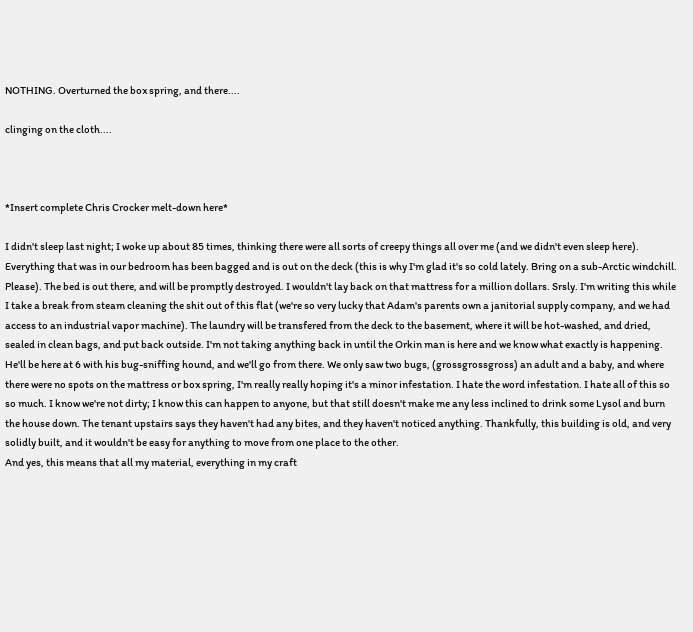NOTHING. Overturned the box spring, and there....

clinging on the cloth....



*Insert complete Chris Crocker melt-down here*

I didn't sleep last night; I woke up about 85 times, thinking there were all sorts of creepy things all over me (and we didn't even sleep here). Everything that was in our bedroom has been bagged and is out on the deck (this is why I'm glad it's so cold lately. Bring on a sub-Arctic windchill. Please). The bed is out there, and will be promptly destroyed. I wouldn't lay back on that mattress for a million dollars. Srsly. I'm writing this while I take a break from steam cleaning the shit out of this flat (we're so very lucky that Adam's parents own a janitorial supply company, and we had access to an industrial vapor machine). The laundry will be transfered from the deck to the basement, where it will be hot-washed, and dried, sealed in clean bags, and put back outside. I'm not taking anything back in until the Orkin man is here and we know what exactly is happening. He'll be here at 6 with his bug-sniffing hound, and we'll go from there. We only saw two bugs, (grossgrossgross) an adult and a baby, and where there were no spots on the mattress or box spring, I'm really really hoping it's a minor infestation. I hate the word infestation. I hate all of this so so much. I know we're not dirty; I know this can happen to anyone, but that still doesn't make me any less inclined to drink some Lysol and burn the house down. The tenant upstairs says they haven't had any bites, and they haven't noticed anything. Thankfully, this building is old, and very solidly built, and it wouldn't be easy for anything to move from one place to the other.
And yes, this means that all my material, everything in my craft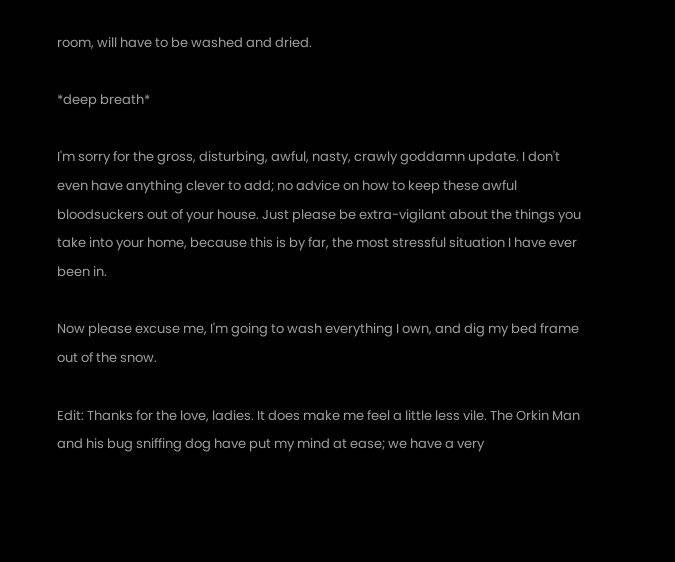room, will have to be washed and dried.

*deep breath*

I'm sorry for the gross, disturbing, awful, nasty, crawly goddamn update. I don't even have anything clever to add; no advice on how to keep these awful bloodsuckers out of your house. Just please be extra-vigilant about the things you take into your home, because this is by far, the most stressful situation I have ever been in.

Now please excuse me, I'm going to wash everything I own, and dig my bed frame out of the snow.

Edit: Thanks for the love, ladies. It does make me feel a little less vile. The Orkin Man and his bug sniffing dog have put my mind at ease; we have a very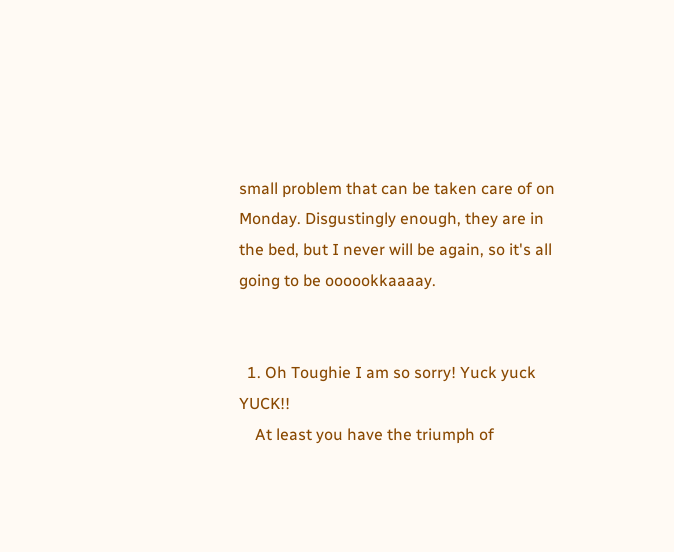small problem that can be taken care of on Monday. Disgustingly enough, they are in the bed, but I never will be again, so it's all going to be oooookkaaaay.


  1. Oh Toughie I am so sorry! Yuck yuck YUCK!!
    At least you have the triumph of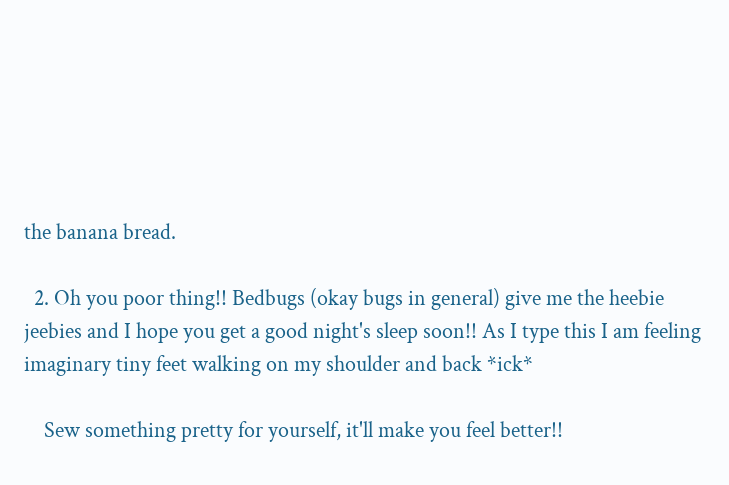the banana bread.

  2. Oh you poor thing!! Bedbugs (okay bugs in general) give me the heebie jeebies and I hope you get a good night's sleep soon!! As I type this I am feeling imaginary tiny feet walking on my shoulder and back *ick*

    Sew something pretty for yourself, it'll make you feel better!!